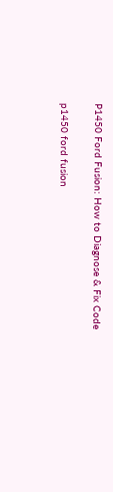P1450 Ford Fusion: How to Diagnose & Fix Code

p1450 ford fusion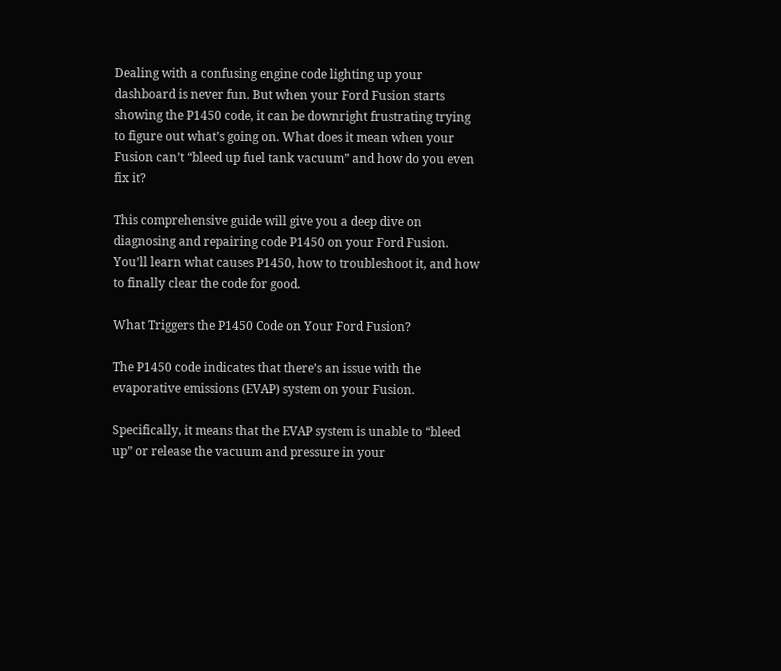Dealing with a confusing engine code lighting up your dashboard is never fun. But when your Ford Fusion starts showing the P1450 code, it can be downright frustrating trying to figure out what’s going on. What does it mean when your Fusion can’t “bleed up fuel tank vacuum” and how do you even fix it?

This comprehensive guide will give you a deep dive on diagnosing and repairing code P1450 on your Ford Fusion. You’ll learn what causes P1450, how to troubleshoot it, and how to finally clear the code for good.

What Triggers the P1450 Code on Your Ford Fusion?

The P1450 code indicates that there’s an issue with the evaporative emissions (EVAP) system on your Fusion.

Specifically, it means that the EVAP system is unable to “bleed up” or release the vacuum and pressure in your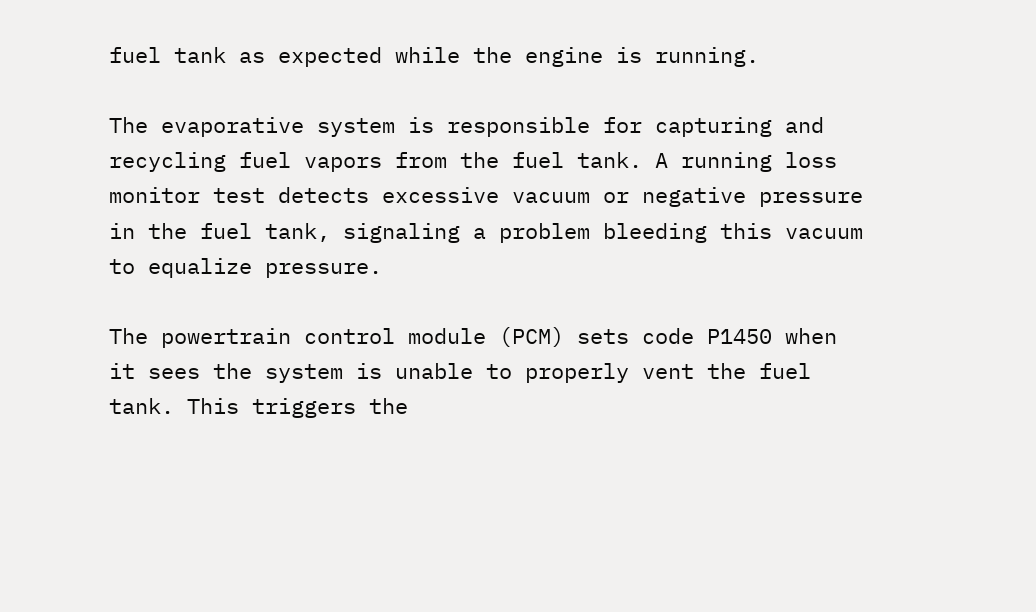fuel tank as expected while the engine is running.

The evaporative system is responsible for capturing and recycling fuel vapors from the fuel tank. A running loss monitor test detects excessive vacuum or negative pressure in the fuel tank, signaling a problem bleeding this vacuum to equalize pressure.

The powertrain control module (PCM) sets code P1450 when it sees the system is unable to properly vent the fuel tank. This triggers the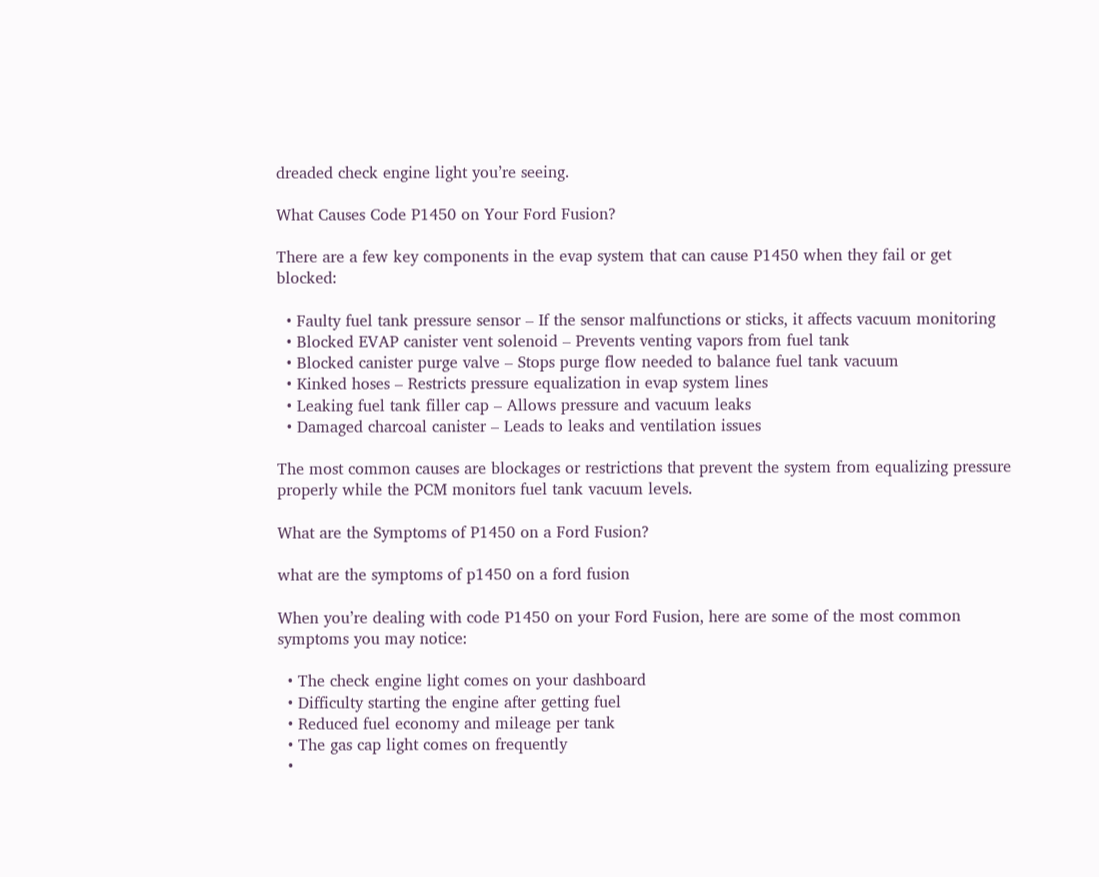dreaded check engine light you’re seeing.

What Causes Code P1450 on Your Ford Fusion?

There are a few key components in the evap system that can cause P1450 when they fail or get blocked:

  • Faulty fuel tank pressure sensor – If the sensor malfunctions or sticks, it affects vacuum monitoring
  • Blocked EVAP canister vent solenoid – Prevents venting vapors from fuel tank
  • Blocked canister purge valve – Stops purge flow needed to balance fuel tank vacuum
  • Kinked hoses – Restricts pressure equalization in evap system lines
  • Leaking fuel tank filler cap – Allows pressure and vacuum leaks
  • Damaged charcoal canister – Leads to leaks and ventilation issues

The most common causes are blockages or restrictions that prevent the system from equalizing pressure properly while the PCM monitors fuel tank vacuum levels.

What are the Symptoms of P1450 on a Ford Fusion?

what are the symptoms of p1450 on a ford fusion

When you’re dealing with code P1450 on your Ford Fusion, here are some of the most common symptoms you may notice:

  • The check engine light comes on your dashboard
  • Difficulty starting the engine after getting fuel
  • Reduced fuel economy and mileage per tank
  • The gas cap light comes on frequently
  •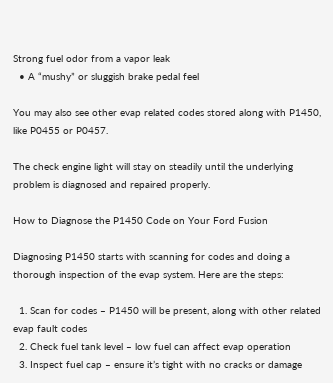Strong fuel odor from a vapor leak
  • A “mushy” or sluggish brake pedal feel

You may also see other evap related codes stored along with P1450, like P0455 or P0457.

The check engine light will stay on steadily until the underlying problem is diagnosed and repaired properly.

How to Diagnose the P1450 Code on Your Ford Fusion

Diagnosing P1450 starts with scanning for codes and doing a thorough inspection of the evap system. Here are the steps:

  1. Scan for codes – P1450 will be present, along with other related evap fault codes
  2. Check fuel tank level – low fuel can affect evap operation
  3. Inspect fuel cap – ensure it’s tight with no cracks or damage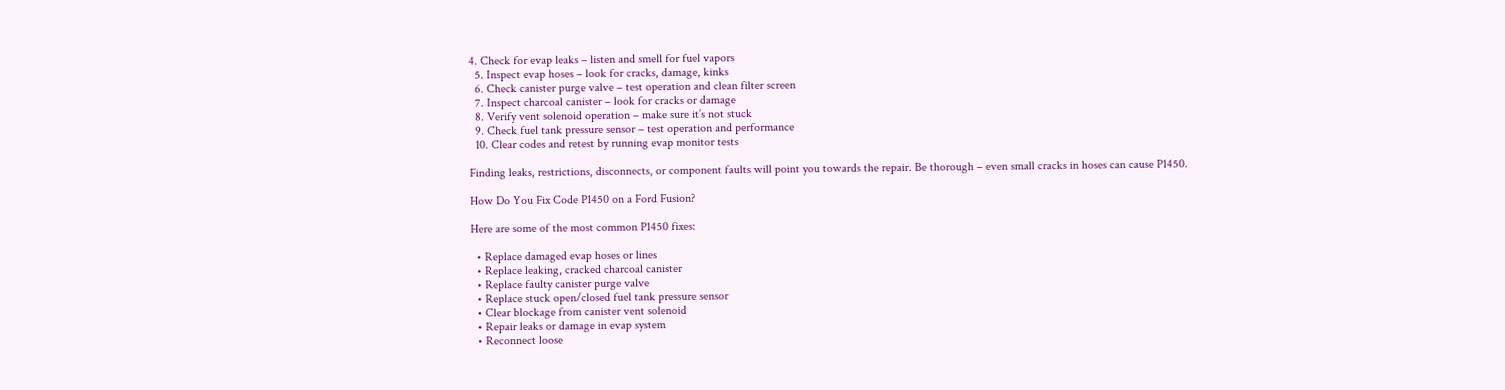4. Check for evap leaks – listen and smell for fuel vapors
  5. Inspect evap hoses – look for cracks, damage, kinks
  6. Check canister purge valve – test operation and clean filter screen
  7. Inspect charcoal canister – look for cracks or damage
  8. Verify vent solenoid operation – make sure it’s not stuck
  9. Check fuel tank pressure sensor – test operation and performance
  10. Clear codes and retest by running evap monitor tests

Finding leaks, restrictions, disconnects, or component faults will point you towards the repair. Be thorough – even small cracks in hoses can cause P1450.

How Do You Fix Code P1450 on a Ford Fusion?

Here are some of the most common P1450 fixes:

  • Replace damaged evap hoses or lines
  • Replace leaking, cracked charcoal canister
  • Replace faulty canister purge valve
  • Replace stuck open/closed fuel tank pressure sensor
  • Clear blockage from canister vent solenoid
  • Repair leaks or damage in evap system
  • Reconnect loose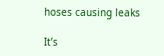hoses causing leaks

It’s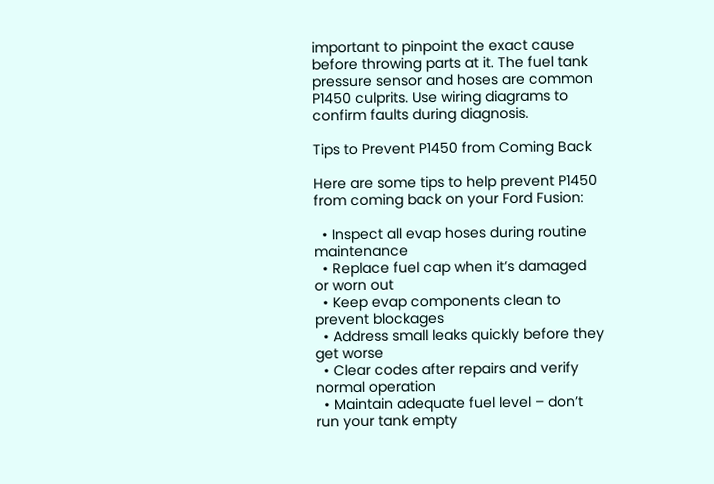important to pinpoint the exact cause before throwing parts at it. The fuel tank pressure sensor and hoses are common P1450 culprits. Use wiring diagrams to confirm faults during diagnosis.

Tips to Prevent P1450 from Coming Back

Here are some tips to help prevent P1450 from coming back on your Ford Fusion:

  • Inspect all evap hoses during routine maintenance
  • Replace fuel cap when it’s damaged or worn out
  • Keep evap components clean to prevent blockages
  • Address small leaks quickly before they get worse
  • Clear codes after repairs and verify normal operation
  • Maintain adequate fuel level – don’t run your tank empty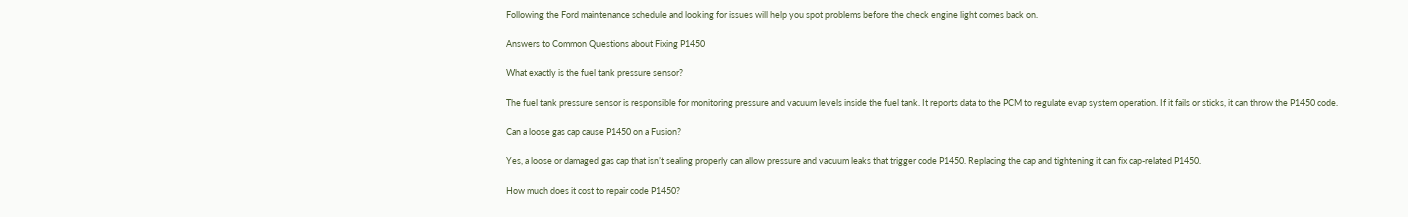Following the Ford maintenance schedule and looking for issues will help you spot problems before the check engine light comes back on.

Answers to Common Questions about Fixing P1450

What exactly is the fuel tank pressure sensor?

The fuel tank pressure sensor is responsible for monitoring pressure and vacuum levels inside the fuel tank. It reports data to the PCM to regulate evap system operation. If it fails or sticks, it can throw the P1450 code.

Can a loose gas cap cause P1450 on a Fusion?

Yes, a loose or damaged gas cap that isn’t sealing properly can allow pressure and vacuum leaks that trigger code P1450. Replacing the cap and tightening it can fix cap-related P1450.

How much does it cost to repair code P1450?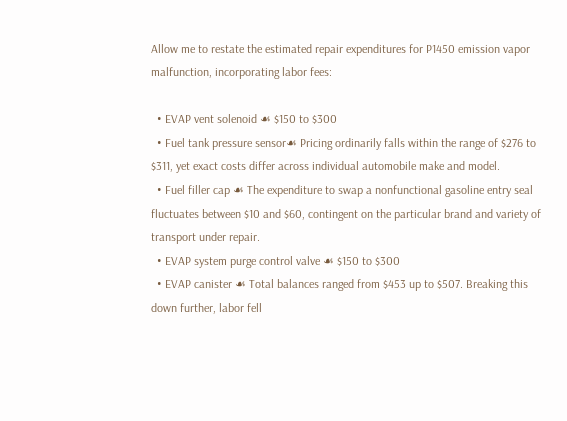Allow me to restate the estimated repair expenditures for P1450 emission vapor malfunction, incorporating labor fees:

  • EVAP vent solenoid ☙ $150 to $300
  • Fuel tank pressure sensor☙ Pricing ordinarily falls within the range of $276 to $311, yet exact costs differ across individual automobile make and model.
  • Fuel filler cap ☙ The expenditure to swap a nonfunctional gasoline entry seal fluctuates between $10 and $60, contingent on the particular brand and variety of transport under repair.
  • EVAP system purge control valve ☙ $150 to $300
  • EVAP canister ☙ Total balances ranged from $453 up to $507. Breaking this down further, labor fell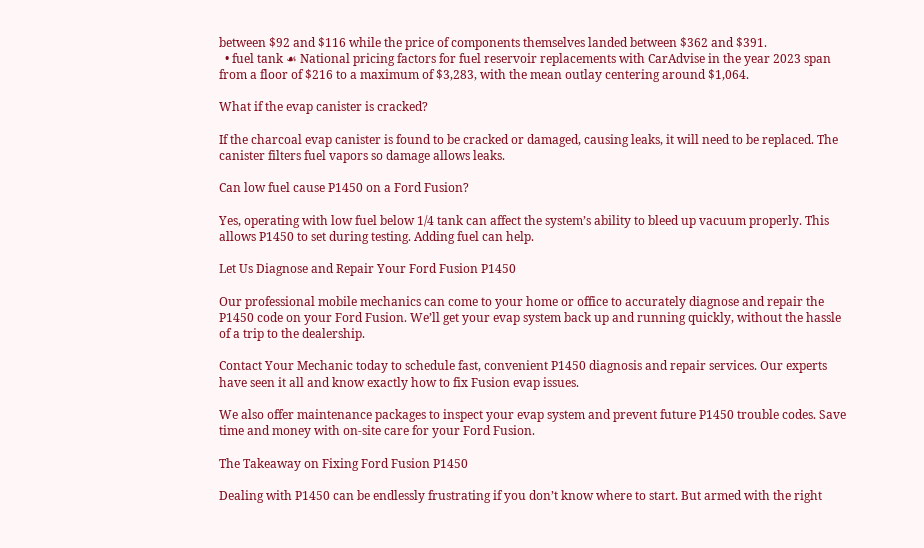between $92 and $116 while the price of components themselves landed between $362 and $391.
  • fuel tank ☙ National pricing factors for fuel reservoir replacements with CarAdvise in the year 2023 span from a floor of $216 to a maximum of $3,283, with the mean outlay centering around $1,064.

What if the evap canister is cracked?

If the charcoal evap canister is found to be cracked or damaged, causing leaks, it will need to be replaced. The canister filters fuel vapors so damage allows leaks.

Can low fuel cause P1450 on a Ford Fusion?

Yes, operating with low fuel below 1/4 tank can affect the system’s ability to bleed up vacuum properly. This allows P1450 to set during testing. Adding fuel can help.

Let Us Diagnose and Repair Your Ford Fusion P1450

Our professional mobile mechanics can come to your home or office to accurately diagnose and repair the P1450 code on your Ford Fusion. We’ll get your evap system back up and running quickly, without the hassle of a trip to the dealership.

Contact Your Mechanic today to schedule fast, convenient P1450 diagnosis and repair services. Our experts have seen it all and know exactly how to fix Fusion evap issues.

We also offer maintenance packages to inspect your evap system and prevent future P1450 trouble codes. Save time and money with on-site care for your Ford Fusion.

The Takeaway on Fixing Ford Fusion P1450

Dealing with P1450 can be endlessly frustrating if you don’t know where to start. But armed with the right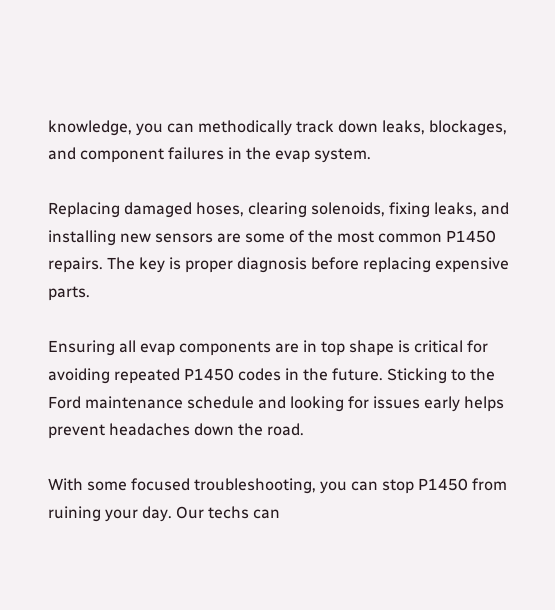knowledge, you can methodically track down leaks, blockages, and component failures in the evap system.

Replacing damaged hoses, clearing solenoids, fixing leaks, and installing new sensors are some of the most common P1450 repairs. The key is proper diagnosis before replacing expensive parts.

Ensuring all evap components are in top shape is critical for avoiding repeated P1450 codes in the future. Sticking to the Ford maintenance schedule and looking for issues early helps prevent headaches down the road.

With some focused troubleshooting, you can stop P1450 from ruining your day. Our techs can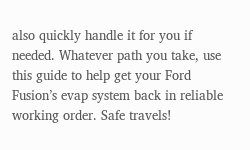also quickly handle it for you if needed. Whatever path you take, use this guide to help get your Ford Fusion’s evap system back in reliable working order. Safe travels!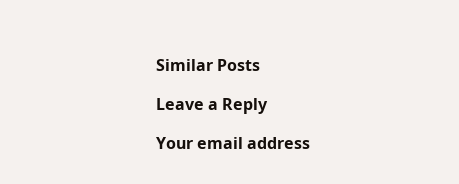Similar Posts

Leave a Reply

Your email address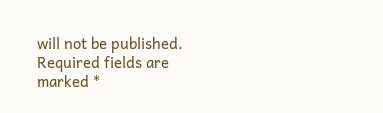will not be published. Required fields are marked *